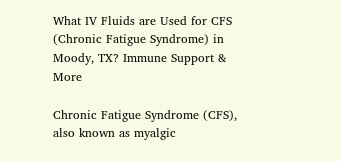What IV Fluids are Used for CFS (Chronic Fatigue Syndrome) in Moody, TX? Immune Support & More

Chronic Fatigue Syndrome (CFS), also known as myalgic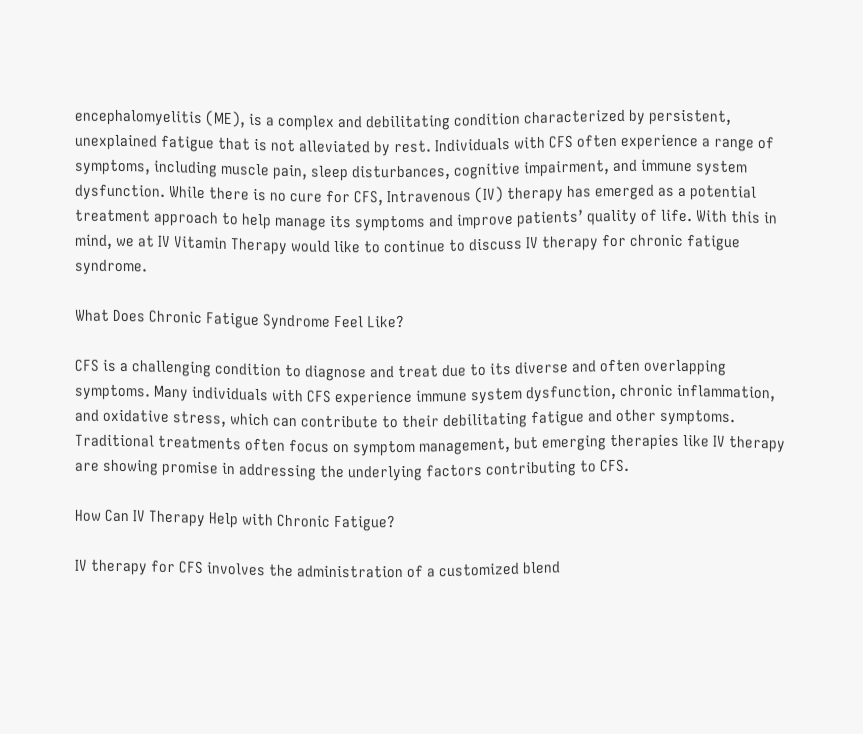encephalomyelitis (ME), is a complex and debilitating condition characterized by persistent, unexplained fatigue that is not alleviated by rest. Individuals with CFS often experience a range of symptoms, including muscle pain, sleep disturbances, cognitive impairment, and immune system dysfunction. While there is no cure for CFS, Intravenous (IV) therapy has emerged as a potential treatment approach to help manage its symptoms and improve patients’ quality of life. With this in mind, we at IV Vitamin Therapy would like to continue to discuss IV therapy for chronic fatigue syndrome.

What Does Chronic Fatigue Syndrome Feel Like?

CFS is a challenging condition to diagnose and treat due to its diverse and often overlapping symptoms. Many individuals with CFS experience immune system dysfunction, chronic inflammation, and oxidative stress, which can contribute to their debilitating fatigue and other symptoms. Traditional treatments often focus on symptom management, but emerging therapies like IV therapy are showing promise in addressing the underlying factors contributing to CFS.

How Can IV Therapy Help with Chronic Fatigue?

IV therapy for CFS involves the administration of a customized blend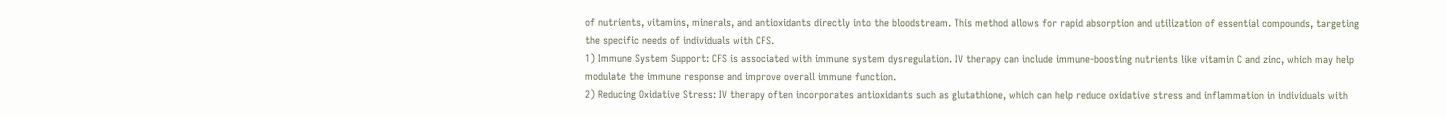of nutrients, vitamins, minerals, and antioxidants directly into the bloodstream. This method allows for rapid absorption and utilization of essential compounds, targeting the specific needs of individuals with CFS.
1) Immune System Support: CFS is associated with immune system dysregulation. IV therapy can include immune-boosting nutrients like vitamin C and zinc, which may help modulate the immune response and improve overall immune function.
2) Reducing Oxidative Stress: IV therapy often incorporates antioxidants such as glutathione, which can help reduce oxidative stress and inflammation in individuals with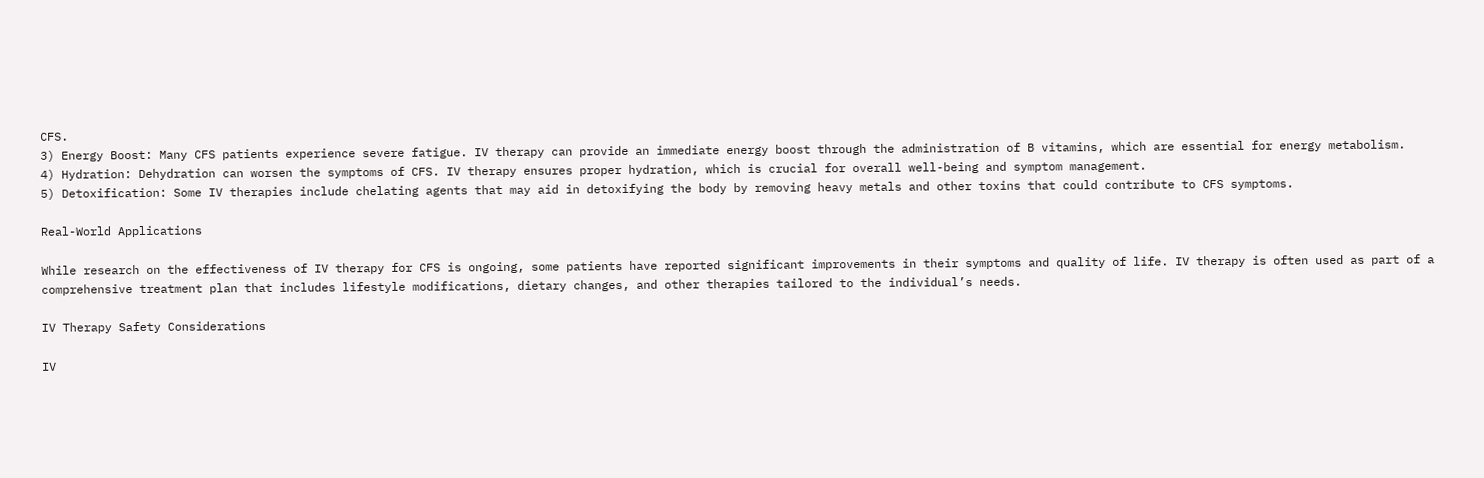CFS.
3) Energy Boost: Many CFS patients experience severe fatigue. IV therapy can provide an immediate energy boost through the administration of B vitamins, which are essential for energy metabolism.
4) Hydration: Dehydration can worsen the symptoms of CFS. IV therapy ensures proper hydration, which is crucial for overall well-being and symptom management.
5) Detoxification: Some IV therapies include chelating agents that may aid in detoxifying the body by removing heavy metals and other toxins that could contribute to CFS symptoms.

Real-World Applications

While research on the effectiveness of IV therapy for CFS is ongoing, some patients have reported significant improvements in their symptoms and quality of life. IV therapy is often used as part of a comprehensive treatment plan that includes lifestyle modifications, dietary changes, and other therapies tailored to the individual’s needs.

IV Therapy Safety Considerations

IV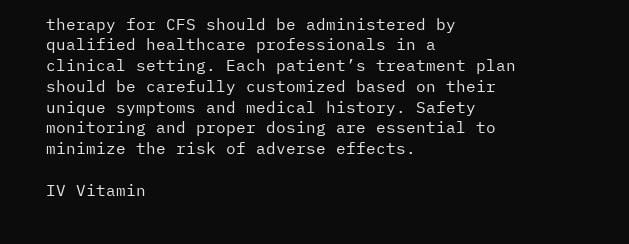therapy for CFS should be administered by qualified healthcare professionals in a clinical setting. Each patient’s treatment plan should be carefully customized based on their unique symptoms and medical history. Safety monitoring and proper dosing are essential to minimize the risk of adverse effects.

IV Vitamin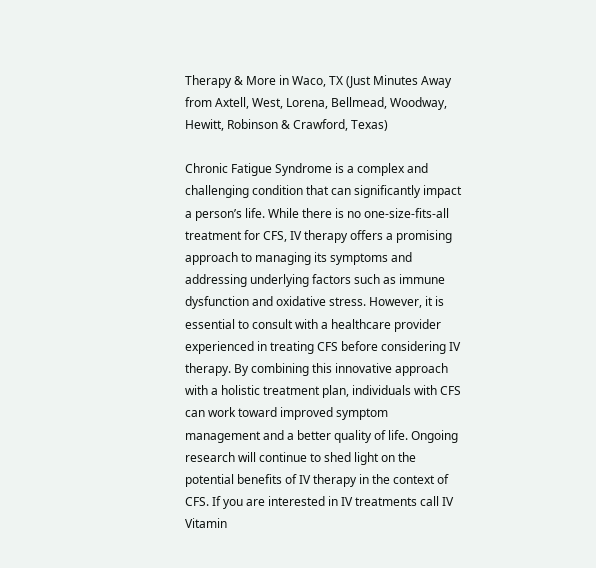Therapy & More in Waco, TX (Just Minutes Away from Axtell, West, Lorena, Bellmead, Woodway, Hewitt, Robinson & Crawford, Texas)

Chronic Fatigue Syndrome is a complex and challenging condition that can significantly impact a person’s life. While there is no one-size-fits-all treatment for CFS, IV therapy offers a promising approach to managing its symptoms and addressing underlying factors such as immune dysfunction and oxidative stress. However, it is essential to consult with a healthcare provider experienced in treating CFS before considering IV therapy. By combining this innovative approach with a holistic treatment plan, individuals with CFS can work toward improved symptom management and a better quality of life. Ongoing research will continue to shed light on the potential benefits of IV therapy in the context of CFS. If you are interested in IV treatments call IV Vitamin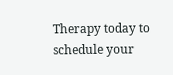Therapy today to schedule your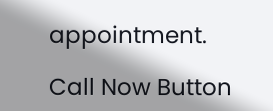appointment.

Call Now Button